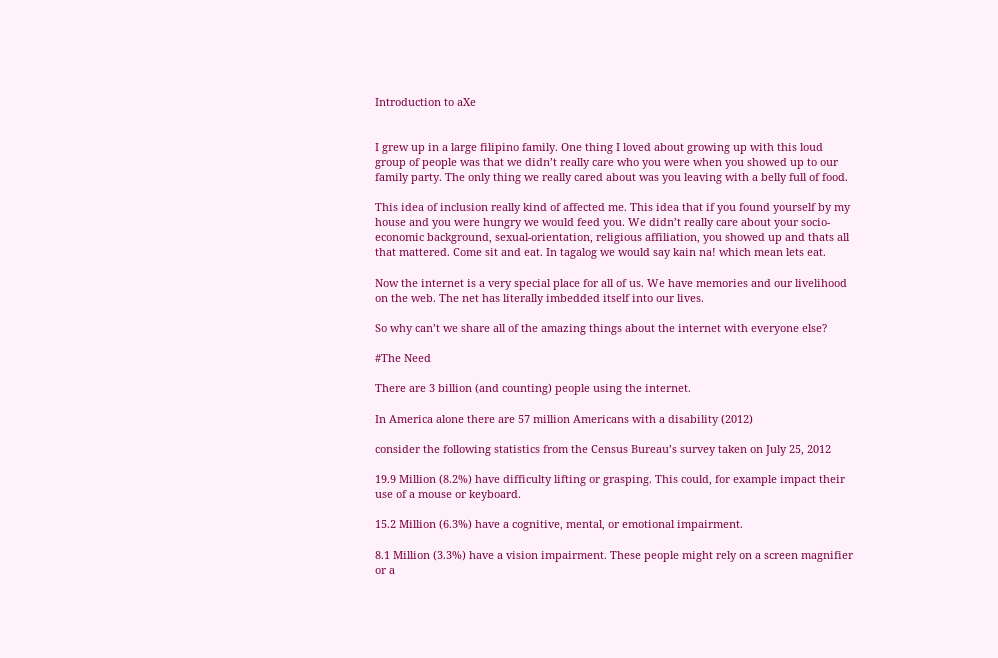Introduction to aXe


I grew up in a large filipino family. One thing I loved about growing up with this loud group of people was that we didn’t really care who you were when you showed up to our family party. The only thing we really cared about was you leaving with a belly full of food.

This idea of inclusion really kind of affected me. This idea that if you found yourself by my house and you were hungry we would feed you. We didn’t really care about your socio-economic background, sexual-orientation, religious affiliation, you showed up and thats all that mattered. Come sit and eat. In tagalog we would say kain na! which mean lets eat.

Now the internet is a very special place for all of us. We have memories and our livelihood on the web. The net has literally imbedded itself into our lives.

So why can’t we share all of the amazing things about the internet with everyone else?

#The Need

There are 3 billion (and counting) people using the internet.

In America alone there are 57 million Americans with a disability (2012)

consider the following statistics from the Census Bureau’s survey taken on July 25, 2012

19.9 Million (8.2%) have difficulty lifting or grasping. This could, for example impact their use of a mouse or keyboard.

15.2 Million (6.3%) have a cognitive, mental, or emotional impairment.

8.1 Million (3.3%) have a vision impairment. These people might rely on a screen magnifier or a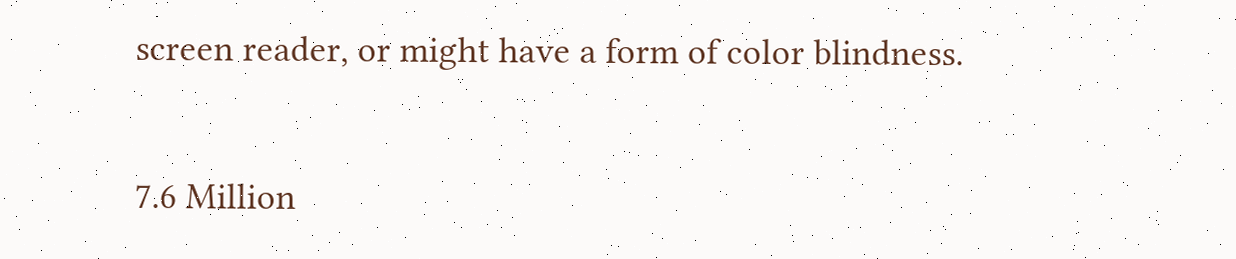screen reader, or might have a form of color blindness.

7.6 Million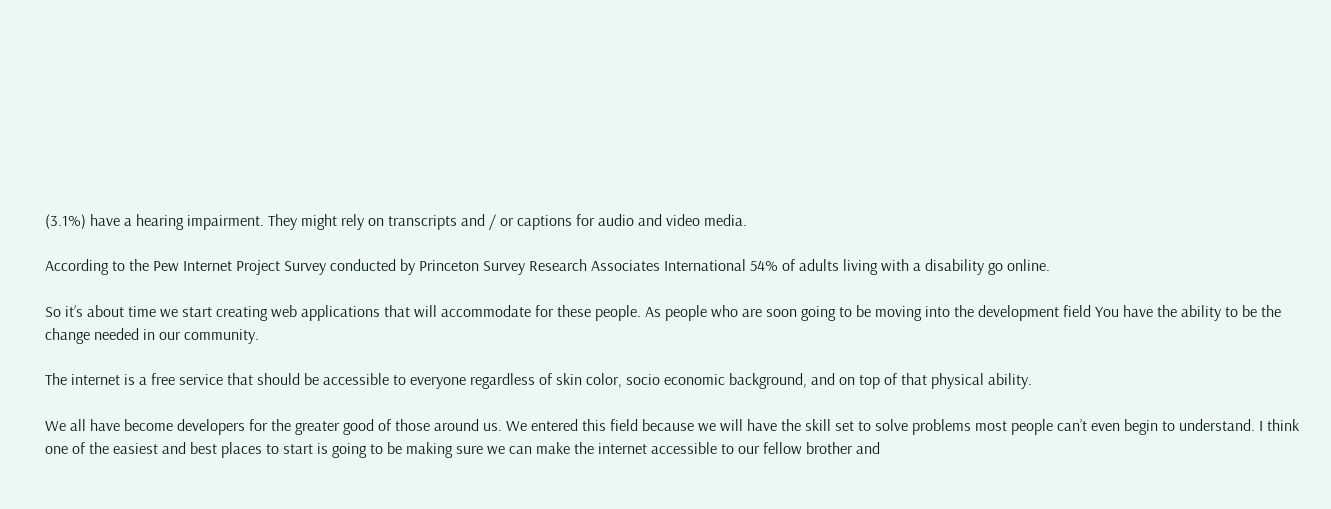(3.1%) have a hearing impairment. They might rely on transcripts and / or captions for audio and video media.

According to the Pew Internet Project Survey conducted by Princeton Survey Research Associates International 54% of adults living with a disability go online.

So it’s about time we start creating web applications that will accommodate for these people. As people who are soon going to be moving into the development field You have the ability to be the change needed in our community.

The internet is a free service that should be accessible to everyone regardless of skin color, socio economic background, and on top of that physical ability.

We all have become developers for the greater good of those around us. We entered this field because we will have the skill set to solve problems most people can’t even begin to understand. I think one of the easiest and best places to start is going to be making sure we can make the internet accessible to our fellow brother and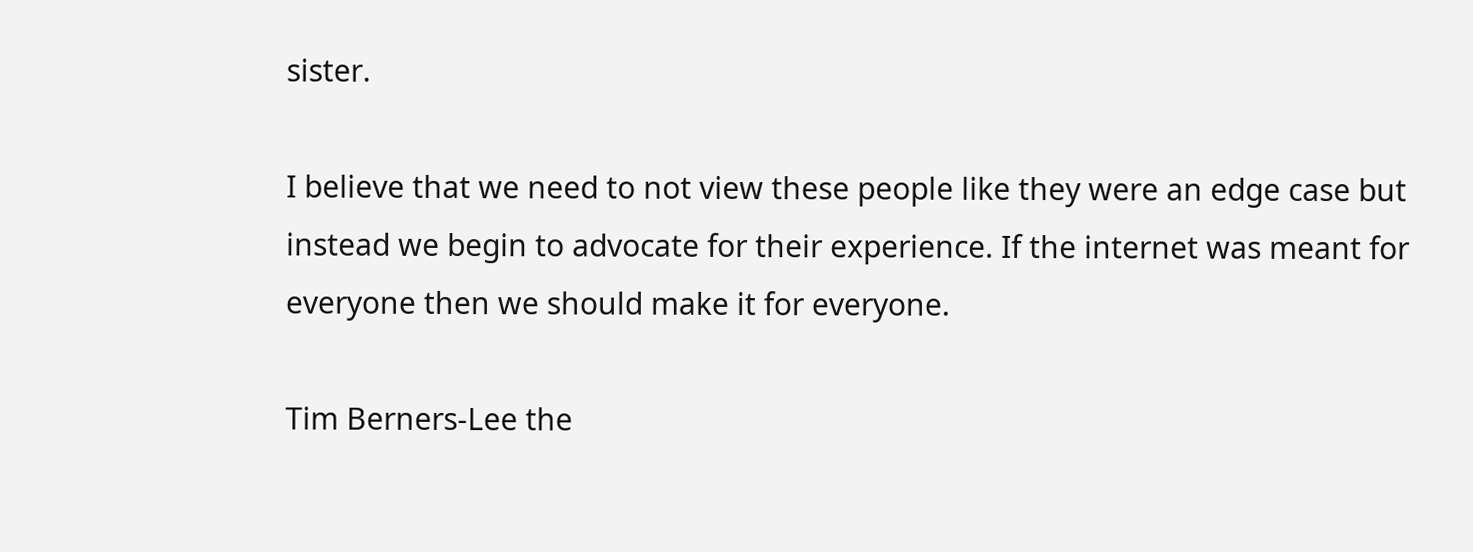sister.

I believe that we need to not view these people like they were an edge case but instead we begin to advocate for their experience. If the internet was meant for everyone then we should make it for everyone.

Tim Berners-Lee the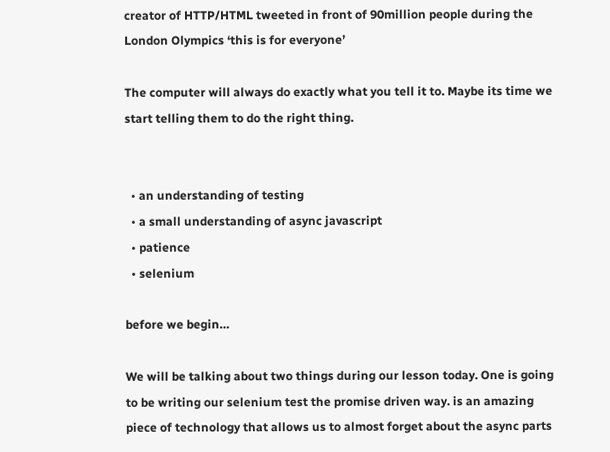creator of HTTP/HTML tweeted in front of 90million people during the London Olympics ‘this is for everyone’

The computer will always do exactly what you tell it to. Maybe its time we start telling them to do the right thing.


  • an understanding of testing
  • a small understanding of async javascript
  • patience
  • selenium

before we begin…

We will be talking about two things during our lesson today. One is going to be writing our selenium test the promise driven way. is an amazing piece of technology that allows us to almost forget about the async parts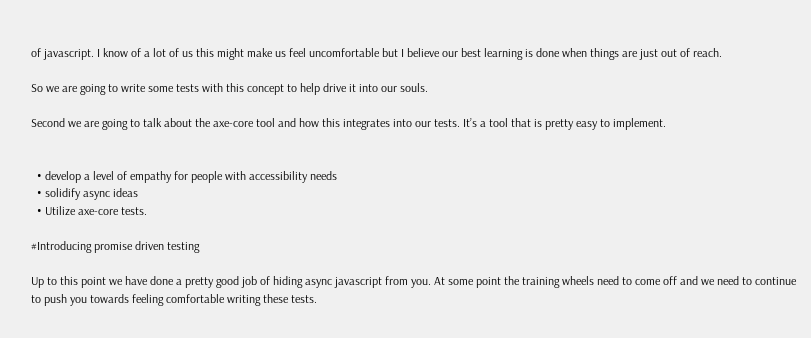of javascript. I know of a lot of us this might make us feel uncomfortable but I believe our best learning is done when things are just out of reach.

So we are going to write some tests with this concept to help drive it into our souls.

Second we are going to talk about the axe-core tool and how this integrates into our tests. It’s a tool that is pretty easy to implement.


  • develop a level of empathy for people with accessibility needs
  • solidify async ideas
  • Utilize axe-core tests.

#Introducing promise driven testing

Up to this point we have done a pretty good job of hiding async javascript from you. At some point the training wheels need to come off and we need to continue to push you towards feeling comfortable writing these tests.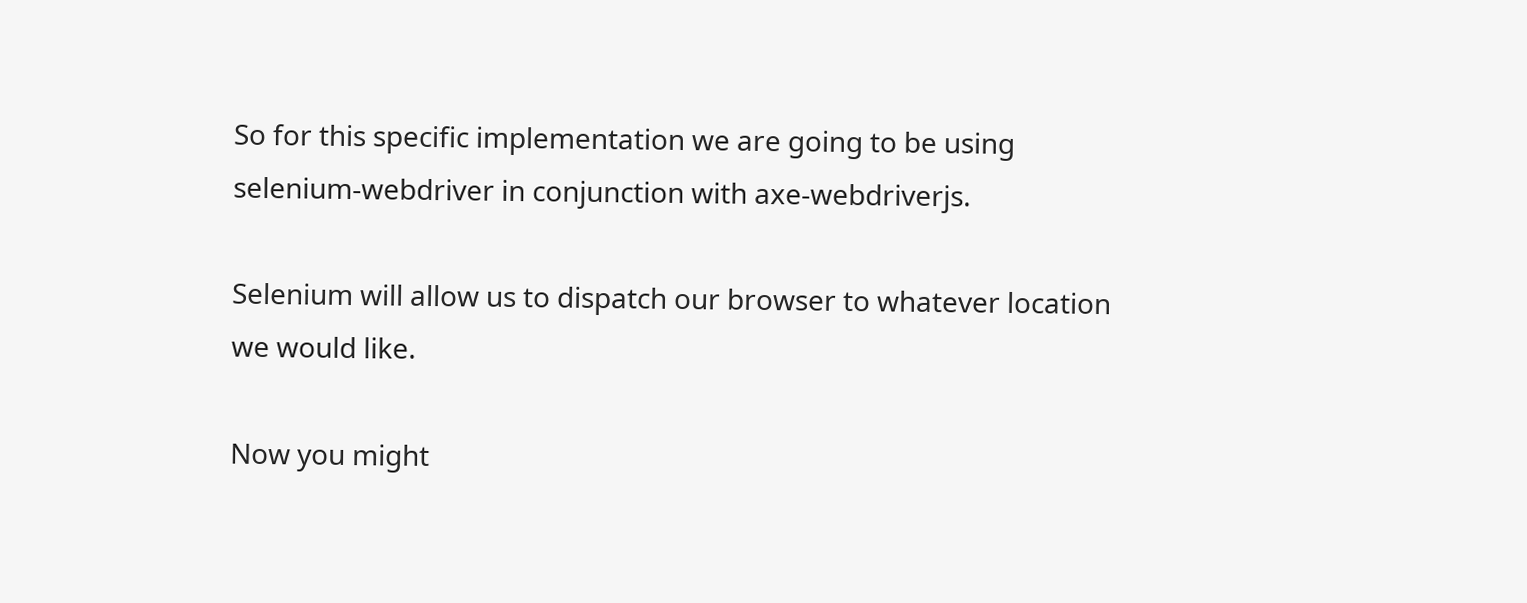So for this specific implementation we are going to be using selenium-webdriver in conjunction with axe-webdriverjs.

Selenium will allow us to dispatch our browser to whatever location we would like.

Now you might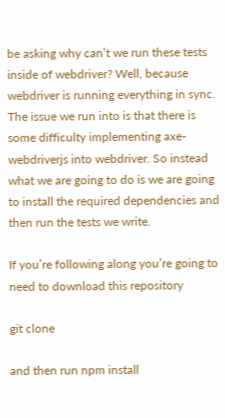be asking why can’t we run these tests inside of webdriver? Well, because webdriver is running everything in sync. The issue we run into is that there is some difficulty implementing axe-webdriverjs into webdriver. So instead what we are going to do is we are going to install the required dependencies and then run the tests we write.

If you’re following along you’re going to need to download this repository

git clone

and then run npm install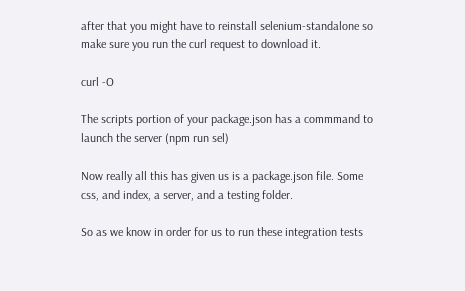after that you might have to reinstall selenium-standalone so make sure you run the curl request to download it.

curl -O

The scripts portion of your package.json has a commmand to launch the server (npm run sel)

Now really all this has given us is a package.json file. Some css, and index, a server, and a testing folder.

So as we know in order for us to run these integration tests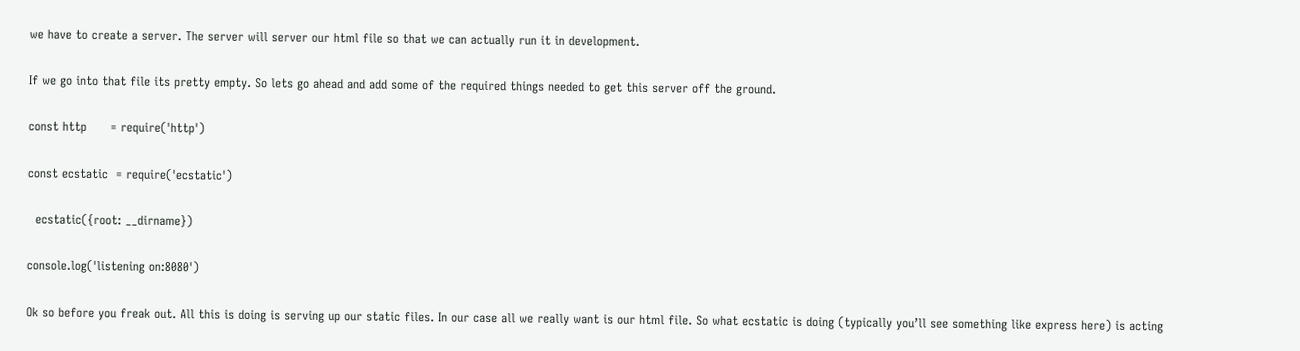we have to create a server. The server will server our html file so that we can actually run it in development.

If we go into that file its pretty empty. So lets go ahead and add some of the required things needed to get this server off the ground.

const http      = require('http')

const ecstatic  = require('ecstatic')

  ecstatic({root: __dirname})

console.log('listening on:8080')

Ok so before you freak out. All this is doing is serving up our static files. In our case all we really want is our html file. So what ecstatic is doing (typically you’ll see something like express here) is acting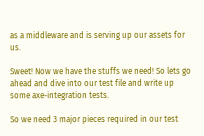as a middleware and is serving up our assets for us.

Sweet! Now we have the stuffs we need! So lets go ahead and dive into our test file and write up some axe-integration tests.

So we need 3 major pieces required in our test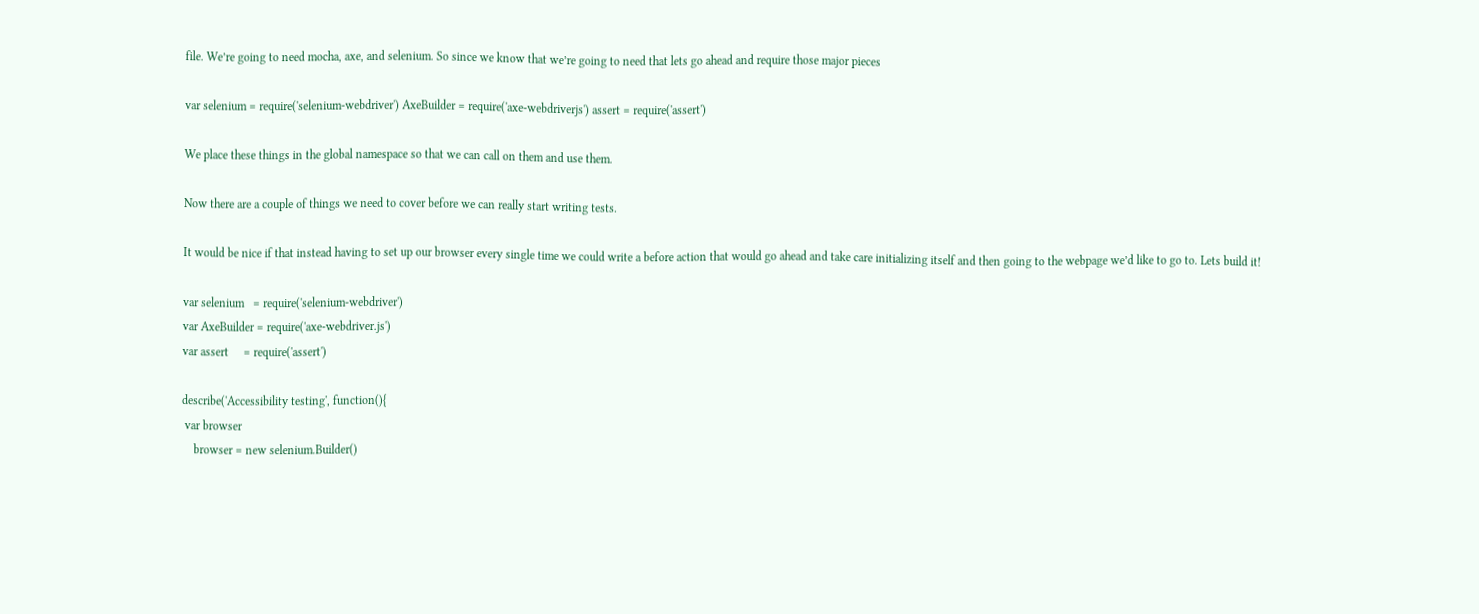file. We’re going to need mocha, axe, and selenium. So since we know that we’re going to need that lets go ahead and require those major pieces

var selenium = require('selenium-webdriver') AxeBuilder = require('axe-webdriverjs') assert = require('assert')

We place these things in the global namespace so that we can call on them and use them.

Now there are a couple of things we need to cover before we can really start writing tests.

It would be nice if that instead having to set up our browser every single time we could write a before action that would go ahead and take care initializing itself and then going to the webpage we’d like to go to. Lets build it!

var selenium   = require('selenium-webdriver')
var AxeBuilder = require('axe-webdriver.js')
var assert     = require('assert')

describe('Accessibility testing', function(){
 var browser
    browser = new selenium.Builder()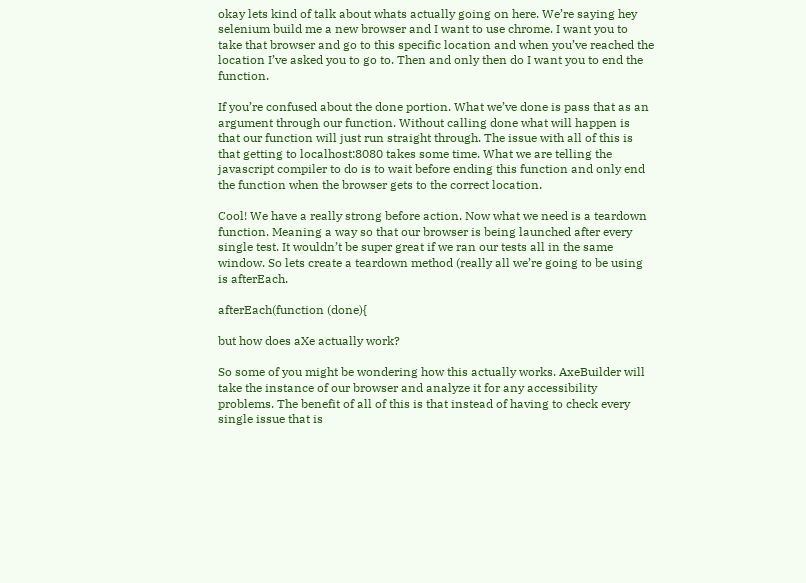okay lets kind of talk about whats actually going on here. We’re saying hey selenium build me a new browser and I want to use chrome. I want you to take that browser and go to this specific location and when you’ve reached the location I’ve asked you to go to. Then and only then do I want you to end the function.

If you’re confused about the done portion. What we’ve done is pass that as an argument through our function. Without calling done what will happen is that our function will just run straight through. The issue with all of this is that getting to localhost:8080 takes some time. What we are telling the javascript compiler to do is to wait before ending this function and only end the function when the browser gets to the correct location.

Cool! We have a really strong before action. Now what we need is a teardown function. Meaning a way so that our browser is being launched after every single test. It wouldn’t be super great if we ran our tests all in the same window. So lets create a teardown method (really all we’re going to be using is afterEach.

afterEach(function (done){

but how does aXe actually work?

So some of you might be wondering how this actually works. AxeBuilder will take the instance of our browser and analyze it for any accessibility problems. The benefit of all of this is that instead of having to check every single issue that is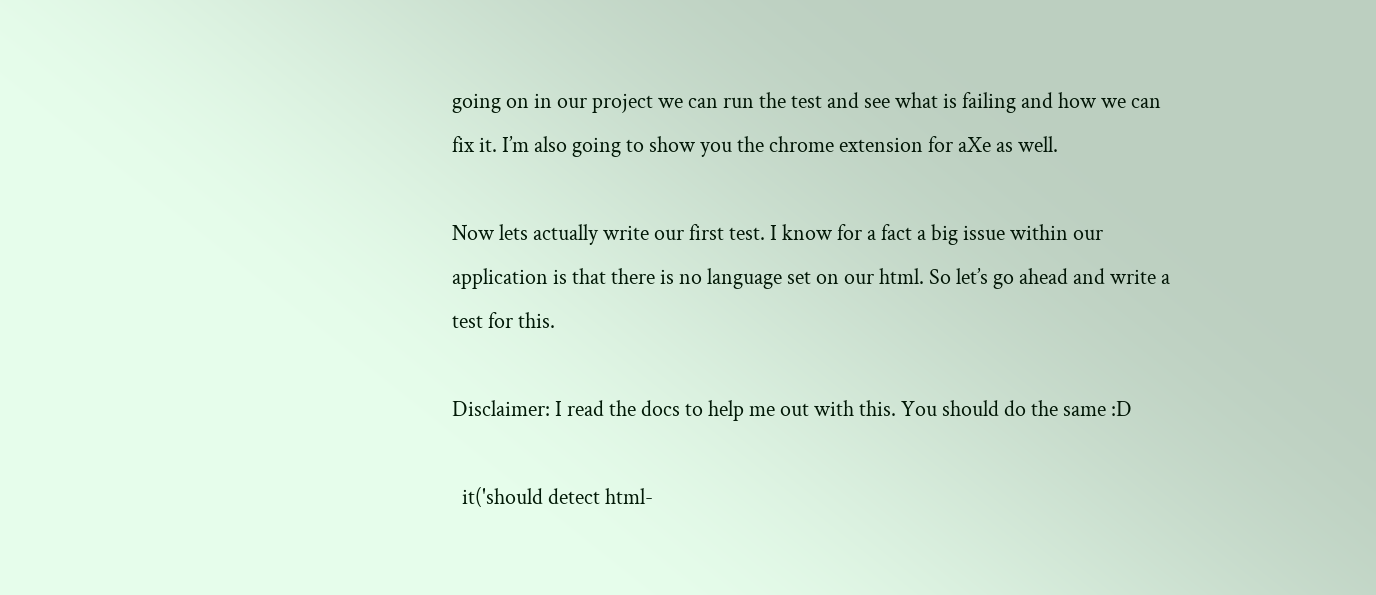going on in our project we can run the test and see what is failing and how we can fix it. I’m also going to show you the chrome extension for aXe as well.

Now lets actually write our first test. I know for a fact a big issue within our application is that there is no language set on our html. So let’s go ahead and write a test for this.

Disclaimer: I read the docs to help me out with this. You should do the same :D

  it('should detect html-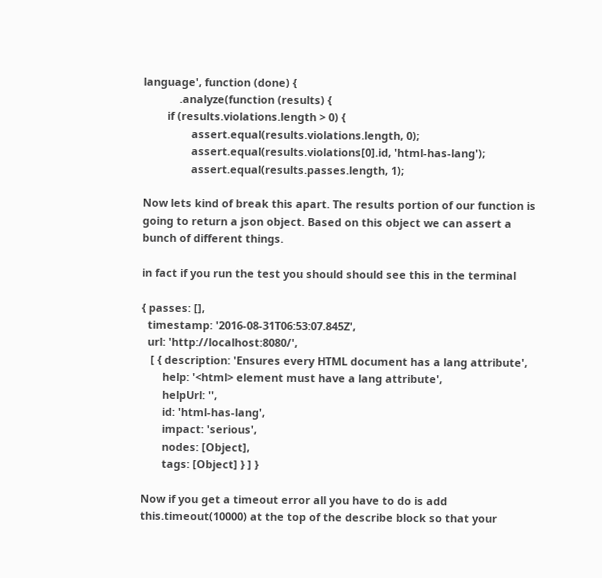language', function (done) {
            .analyze(function (results) {
        if (results.violations.length > 0) {
                assert.equal(results.violations.length, 0);
                assert.equal(results.violations[0].id, 'html-has-lang');
                assert.equal(results.passes.length, 1);

Now lets kind of break this apart. The results portion of our function is going to return a json object. Based on this object we can assert a bunch of different things.

in fact if you run the test you should should see this in the terminal

{ passes: [],
  timestamp: '2016-08-31T06:53:07.845Z',
  url: 'http://localhost:8080/',
   [ { description: 'Ensures every HTML document has a lang attribute',
       help: '<html> element must have a lang attribute',
       helpUrl: '',
       id: 'html-has-lang',
       impact: 'serious',
       nodes: [Object],
       tags: [Object] } ] }

Now if you get a timeout error all you have to do is add this.timeout(10000) at the top of the describe block so that your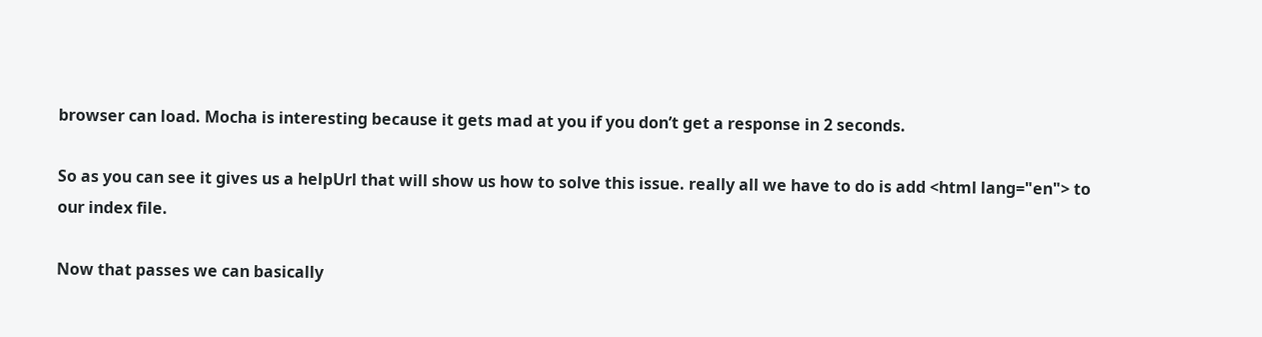browser can load. Mocha is interesting because it gets mad at you if you don’t get a response in 2 seconds.

So as you can see it gives us a helpUrl that will show us how to solve this issue. really all we have to do is add <html lang="en"> to our index file.

Now that passes we can basically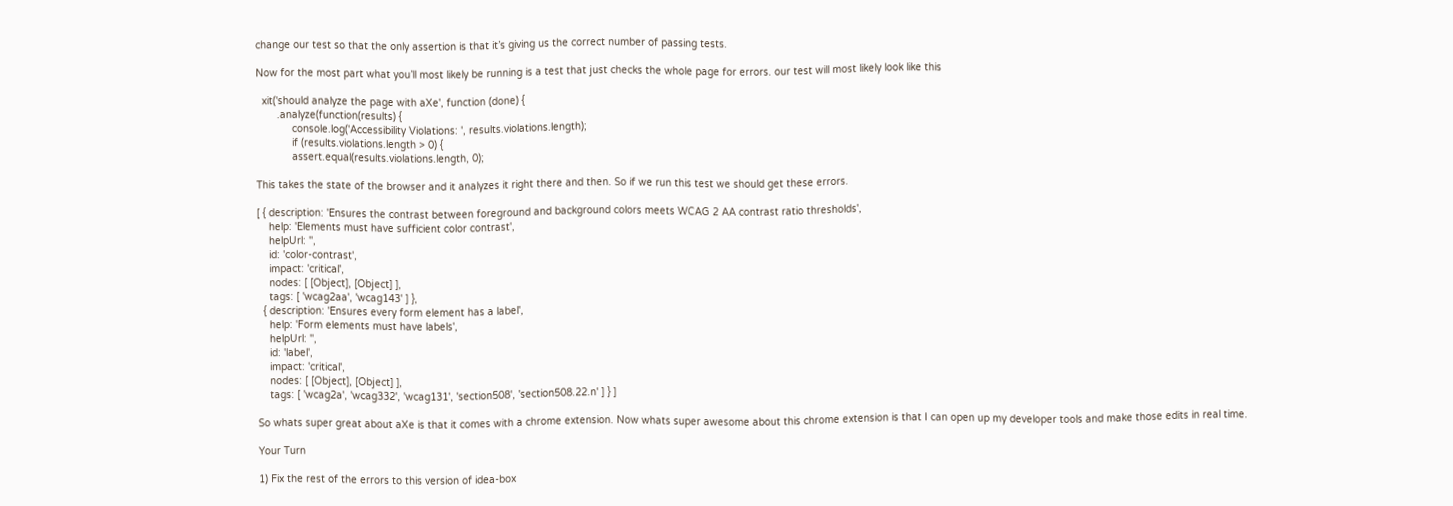change our test so that the only assertion is that it’s giving us the correct number of passing tests.

Now for the most part what you’ll most likely be running is a test that just checks the whole page for errors. our test will most likely look like this

  xit('should analyze the page with aXe', function (done) {
       .analyze(function(results) {
            console.log('Accessibility Violations: ', results.violations.length);
            if (results.violations.length > 0) {
            assert.equal(results.violations.length, 0);

This takes the state of the browser and it analyzes it right there and then. So if we run this test we should get these errors.

[ { description: 'Ensures the contrast between foreground and background colors meets WCAG 2 AA contrast ratio thresholds',
    help: 'Elements must have sufficient color contrast',
    helpUrl: '',
    id: 'color-contrast',
    impact: 'critical',
    nodes: [ [Object], [Object] ],
    tags: [ 'wcag2aa', 'wcag143' ] },
  { description: 'Ensures every form element has a label',
    help: 'Form elements must have labels',
    helpUrl: '',
    id: 'label',
    impact: 'critical',
    nodes: [ [Object], [Object] ],
    tags: [ 'wcag2a', 'wcag332', 'wcag131', 'section508', 'section508.22.n' ] } ]

So whats super great about aXe is that it comes with a chrome extension. Now whats super awesome about this chrome extension is that I can open up my developer tools and make those edits in real time.

Your Turn

1) Fix the rest of the errors to this version of idea-box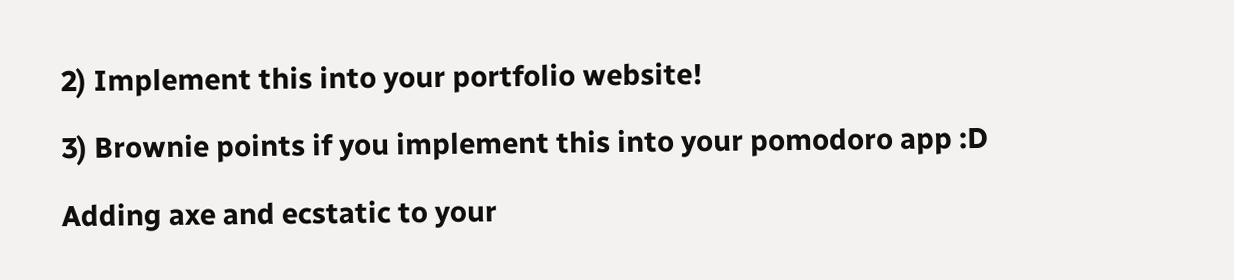2) Implement this into your portfolio website!

3) Brownie points if you implement this into your pomodoro app :D

Adding axe and ecstatic to your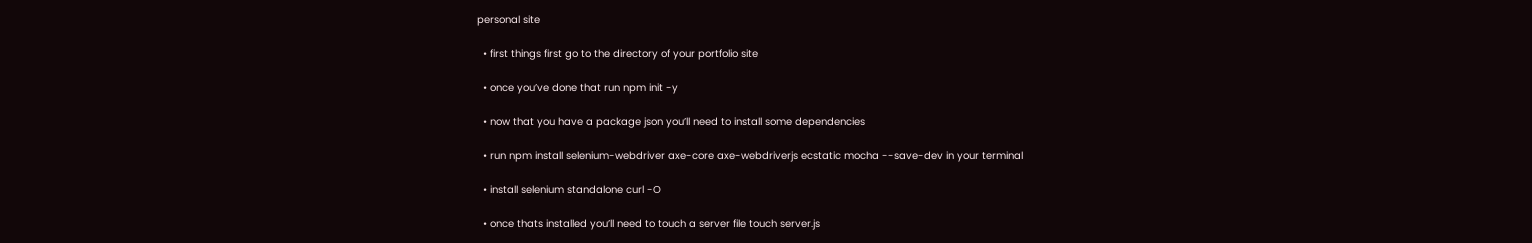personal site

  • first things first go to the directory of your portfolio site

  • once you’ve done that run npm init -y

  • now that you have a package json you’ll need to install some dependencies

  • run npm install selenium-webdriver axe-core axe-webdriverjs ecstatic mocha --save-dev in your terminal

  • install selenium standalone curl -O

  • once thats installed you’ll need to touch a server file touch server.js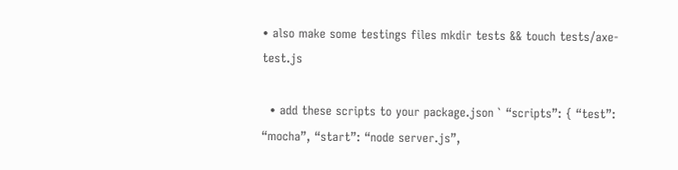• also make some testings files mkdir tests && touch tests/axe-test.js

  • add these scripts to your package.json ` “scripts”: { “test”: “mocha”, “start”: “node server.js”,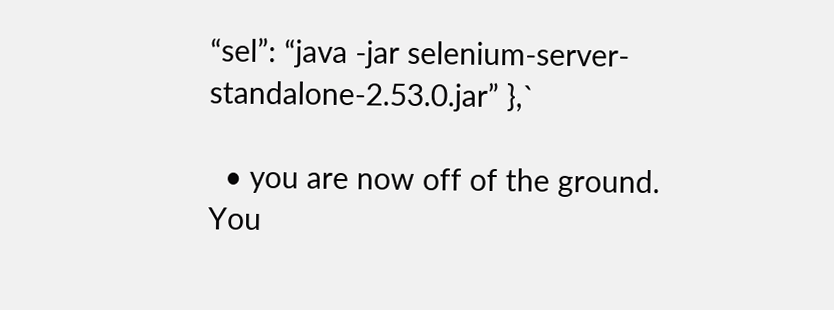“sel”: “java -jar selenium-server-standalone-2.53.0.jar” },`

  • you are now off of the ground. You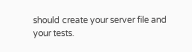should create your server file and your tests.